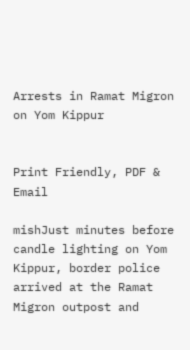Arrests in Ramat Migron on Yom Kippur


Print Friendly, PDF & Email

mishJust minutes before candle lighting on Yom Kippur, border police arrived at the Ramat Migron outpost and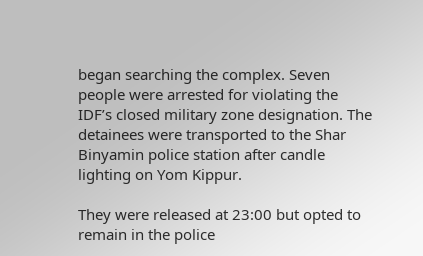began searching the complex. Seven people were arrested for violating the IDF’s closed military zone designation. The detainees were transported to the Shar Binyamin police station after candle lighting on Yom Kippur.

They were released at 23:00 but opted to remain in the police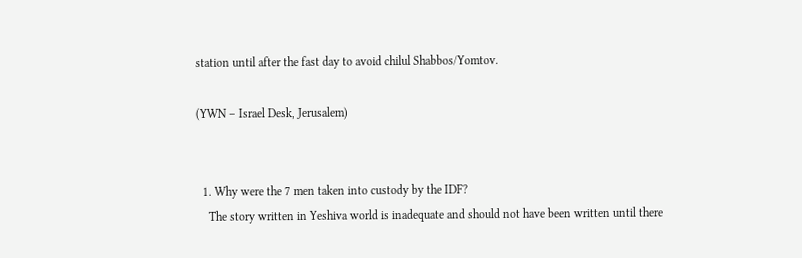station until after the fast day to avoid chilul Shabbos/Yomtov.

(YWN – Israel Desk, Jerusalem)


  1. Why were the 7 men taken into custody by the IDF?
    The story written in Yeshiva world is inadequate and should not have been written until there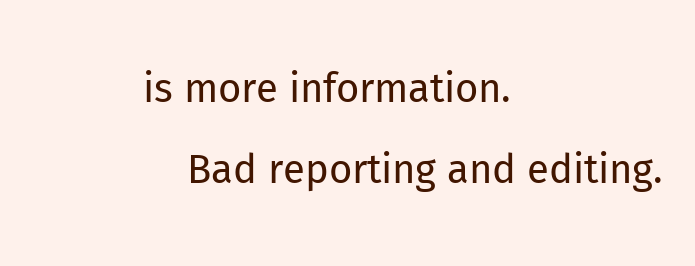is more information.
    Bad reporting and editing.